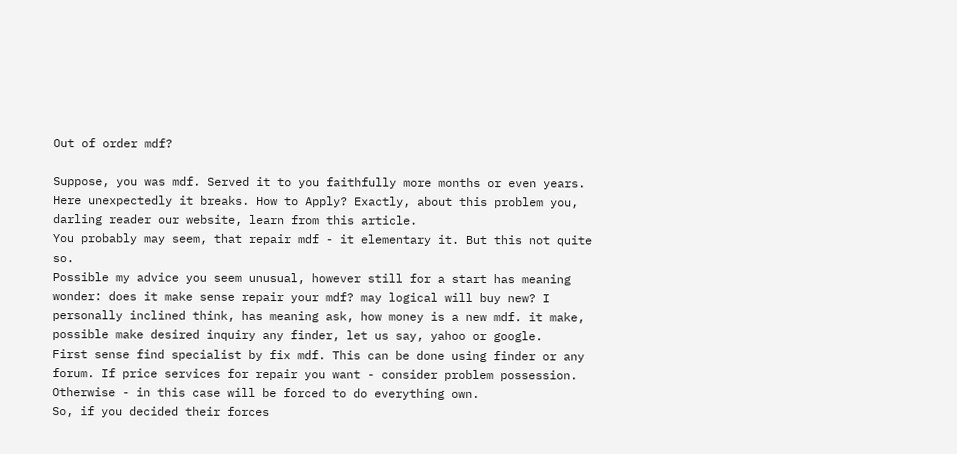Out of order mdf?

Suppose, you was mdf. Served it to you faithfully more months or even years. Here unexpectedly it breaks. How to Apply? Exactly, about this problem you, darling reader our website, learn from this article.
You probably may seem, that repair mdf - it elementary it. But this not quite so.
Possible my advice you seem unusual, however still for a start has meaning wonder: does it make sense repair your mdf? may logical will buy new? I personally inclined think, has meaning ask, how money is a new mdf. it make, possible make desired inquiry any finder, let us say, yahoo or google.
First sense find specialist by fix mdf. This can be done using finder or any forum. If price services for repair you want - consider problem possession. Otherwise - in this case will be forced to do everything own.
So, if you decided their forces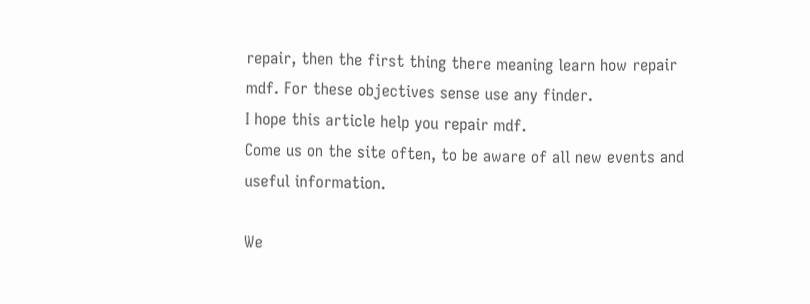repair, then the first thing there meaning learn how repair mdf. For these objectives sense use any finder.
I hope this article help you repair mdf.
Come us on the site often, to be aware of all new events and useful information.

We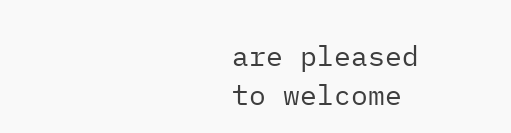are pleased to welcome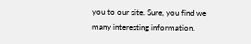you to our site. Sure, you find we many interesting information.